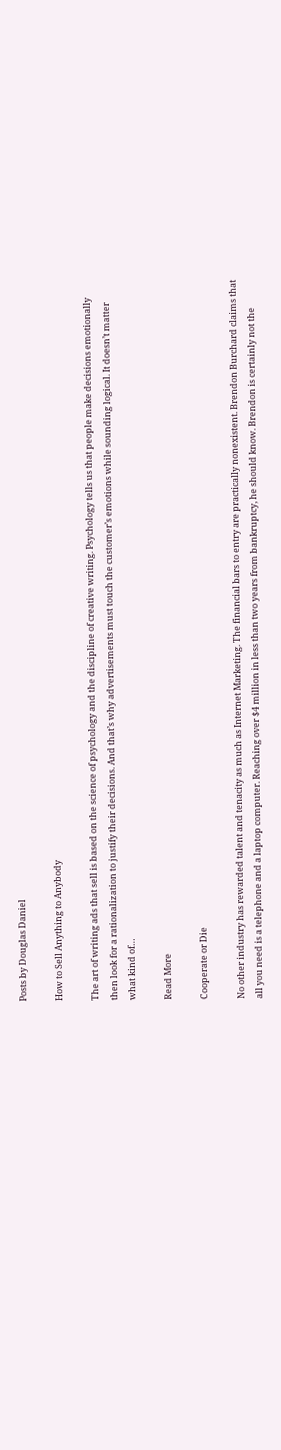Posts by Douglas Daniel

How to Sell Anything to Anybody

The art of writing ads that sell is based on the science of psychology and the discipline of creative writing. Psychology tells us that people make decisions emotionally then look for a rationalization to justify their decisions. And that’s why advertisements must touch the customer’s emotions while sounding logical. It doesn’t matter what kind of…

Read More

Cooperate or Die

No other industry has rewarded talent and tenacity as much as Internet Marketing. The financial bars to entry are practically nonexistent. Brendon Burchard claims that all you need is a telephone and a laptop computer. Reaching over $4 million in less than two years from bankruptcy, he should know. Brendon is certainly not the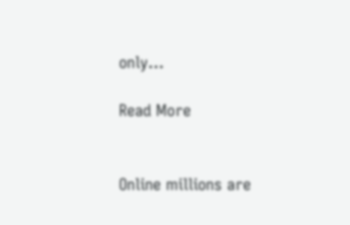only…

Read More


Online millions are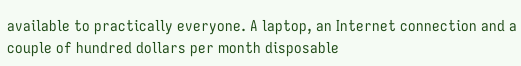available to practically everyone. A laptop, an Internet connection and a couple of hundred dollars per month disposable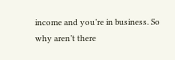income and you’re in business. So why aren’t there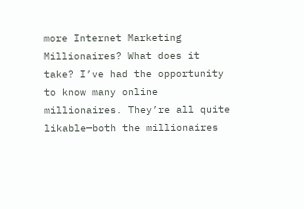more Internet Marketing Millionaires? What does it take? I’ve had the opportunity to know many online millionaires. They’re all quite likable—both the millionaires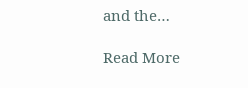and the…

Read More